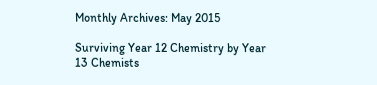Monthly Archives: May 2015

Surviving Year 12 Chemistry by Year 13 Chemists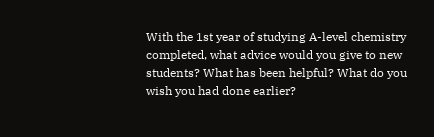With the 1st year of studying A-level chemistry completed, what advice would you give to new students? What has been helpful? What do you wish you had done earlier?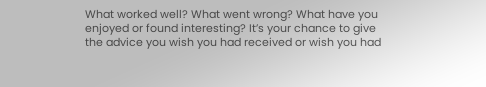What worked well? What went wrong? What have you enjoyed or found interesting? It’s your chance to give the advice you wish you had received or wish you had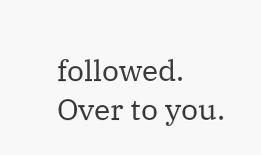followed. Over to you.